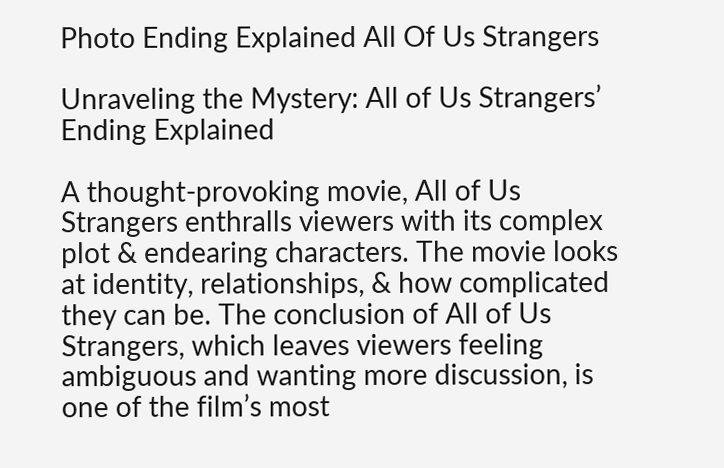Photo Ending Explained All Of Us Strangers

Unraveling the Mystery: All of Us Strangers’ Ending Explained

A thought-provoking movie, All of Us Strangers enthralls viewers with its complex plot & endearing characters. The movie looks at identity, relationships, & how complicated they can be. The conclusion of All of Us Strangers, which leaves viewers feeling ambiguous and wanting more discussion, is one of the film’s most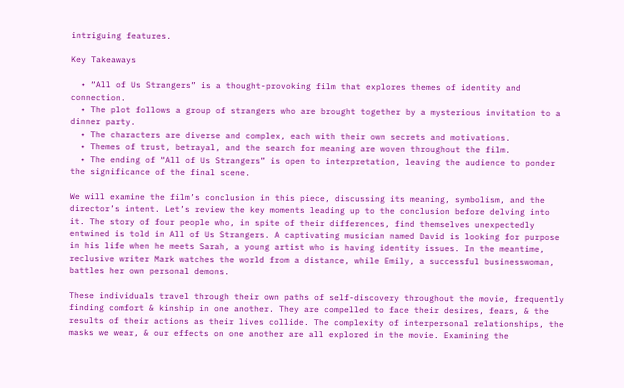intriguing features.

Key Takeaways

  • “All of Us Strangers” is a thought-provoking film that explores themes of identity and connection.
  • The plot follows a group of strangers who are brought together by a mysterious invitation to a dinner party.
  • The characters are diverse and complex, each with their own secrets and motivations.
  • Themes of trust, betrayal, and the search for meaning are woven throughout the film.
  • The ending of “All of Us Strangers” is open to interpretation, leaving the audience to ponder the significance of the final scene.

We will examine the film’s conclusion in this piece, discussing its meaning, symbolism, and the director’s intent. Let’s review the key moments leading up to the conclusion before delving into it. The story of four people who, in spite of their differences, find themselves unexpectedly entwined is told in All of Us Strangers. A captivating musician named David is looking for purpose in his life when he meets Sarah, a young artist who is having identity issues. In the meantime, reclusive writer Mark watches the world from a distance, while Emily, a successful businesswoman, battles her own personal demons.

These individuals travel through their own paths of self-discovery throughout the movie, frequently finding comfort & kinship in one another. They are compelled to face their desires, fears, & the results of their actions as their lives collide. The complexity of interpersonal relationships, the masks we wear, & our effects on one another are all explored in the movie. Examining the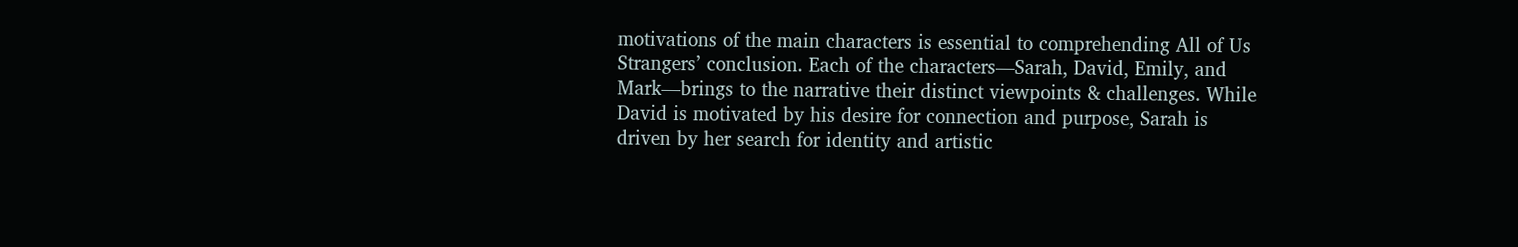motivations of the main characters is essential to comprehending All of Us Strangers’ conclusion. Each of the characters—Sarah, David, Emily, and Mark—brings to the narrative their distinct viewpoints & challenges. While David is motivated by his desire for connection and purpose, Sarah is driven by her search for identity and artistic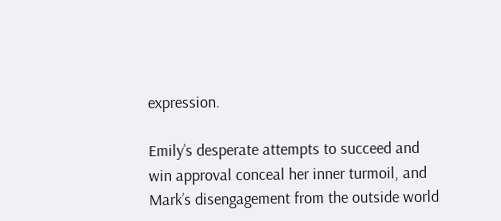expression.

Emily’s desperate attempts to succeed and win approval conceal her inner turmoil, and Mark’s disengagement from the outside world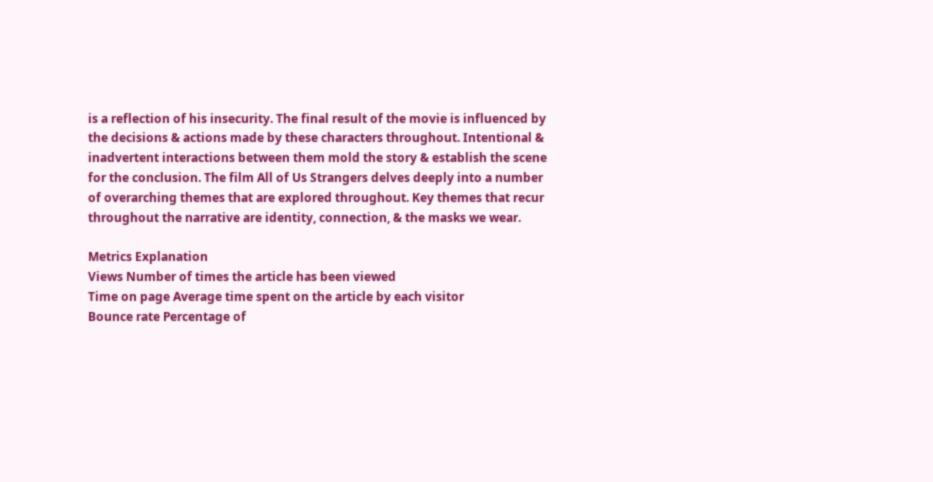is a reflection of his insecurity. The final result of the movie is influenced by the decisions & actions made by these characters throughout. Intentional & inadvertent interactions between them mold the story & establish the scene for the conclusion. The film All of Us Strangers delves deeply into a number of overarching themes that are explored throughout. Key themes that recur throughout the narrative are identity, connection, & the masks we wear.

Metrics Explanation
Views Number of times the article has been viewed
Time on page Average time spent on the article by each visitor
Bounce rate Percentage of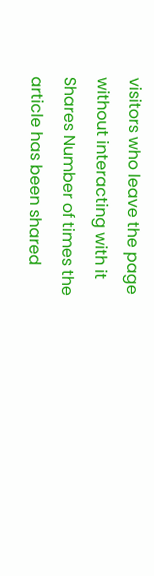visitors who leave the page without interacting with it
Shares Number of times the article has been shared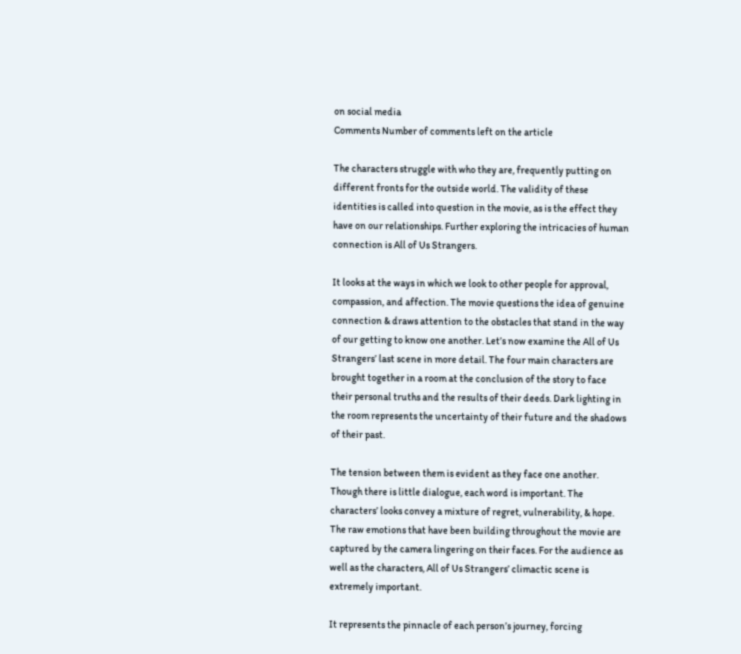on social media
Comments Number of comments left on the article

The characters struggle with who they are, frequently putting on different fronts for the outside world. The validity of these identities is called into question in the movie, as is the effect they have on our relationships. Further exploring the intricacies of human connection is All of Us Strangers.

It looks at the ways in which we look to other people for approval, compassion, and affection. The movie questions the idea of genuine connection & draws attention to the obstacles that stand in the way of our getting to know one another. Let’s now examine the All of Us Strangers’ last scene in more detail. The four main characters are brought together in a room at the conclusion of the story to face their personal truths and the results of their deeds. Dark lighting in the room represents the uncertainty of their future and the shadows of their past.

The tension between them is evident as they face one another. Though there is little dialogue, each word is important. The characters’ looks convey a mixture of regret, vulnerability, & hope. The raw emotions that have been building throughout the movie are captured by the camera lingering on their faces. For the audience as well as the characters, All of Us Strangers’ climactic scene is extremely important.

It represents the pinnacle of each person’s journey, forcing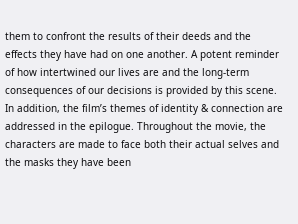them to confront the results of their deeds and the effects they have had on one another. A potent reminder of how intertwined our lives are and the long-term consequences of our decisions is provided by this scene. In addition, the film’s themes of identity & connection are addressed in the epilogue. Throughout the movie, the characters are made to face both their actual selves and the masks they have been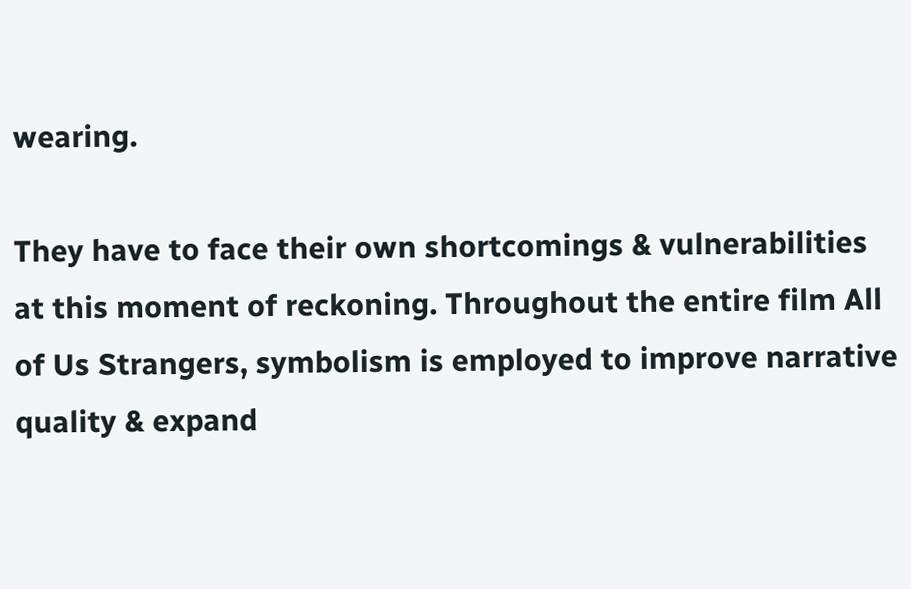wearing.

They have to face their own shortcomings & vulnerabilities at this moment of reckoning. Throughout the entire film All of Us Strangers, symbolism is employed to improve narrative quality & expand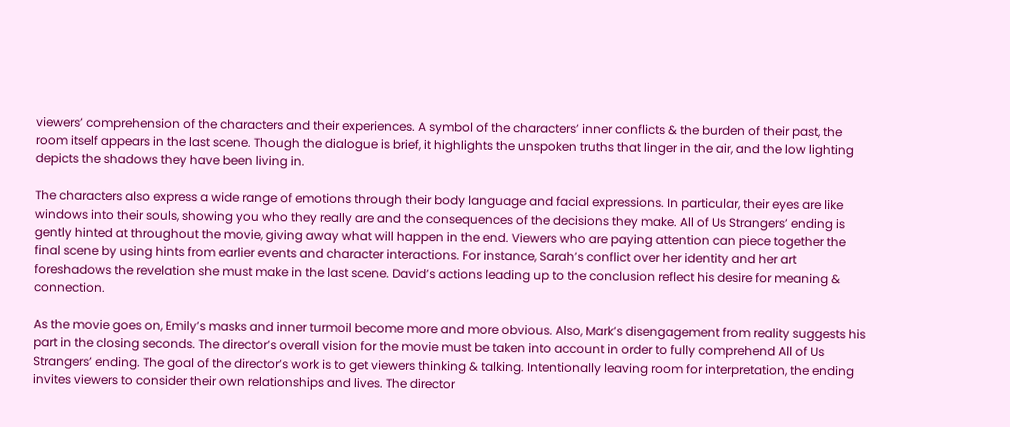viewers’ comprehension of the characters and their experiences. A symbol of the characters’ inner conflicts & the burden of their past, the room itself appears in the last scene. Though the dialogue is brief, it highlights the unspoken truths that linger in the air, and the low lighting depicts the shadows they have been living in.

The characters also express a wide range of emotions through their body language and facial expressions. In particular, their eyes are like windows into their souls, showing you who they really are and the consequences of the decisions they make. All of Us Strangers’ ending is gently hinted at throughout the movie, giving away what will happen in the end. Viewers who are paying attention can piece together the final scene by using hints from earlier events and character interactions. For instance, Sarah’s conflict over her identity and her art foreshadows the revelation she must make in the last scene. David’s actions leading up to the conclusion reflect his desire for meaning & connection.

As the movie goes on, Emily’s masks and inner turmoil become more and more obvious. Also, Mark’s disengagement from reality suggests his part in the closing seconds. The director’s overall vision for the movie must be taken into account in order to fully comprehend All of Us Strangers’ ending. The goal of the director’s work is to get viewers thinking & talking. Intentionally leaving room for interpretation, the ending invites viewers to consider their own relationships and lives. The director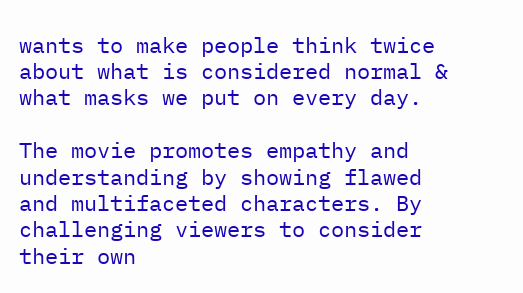wants to make people think twice about what is considered normal & what masks we put on every day.

The movie promotes empathy and understanding by showing flawed and multifaceted characters. By challenging viewers to consider their own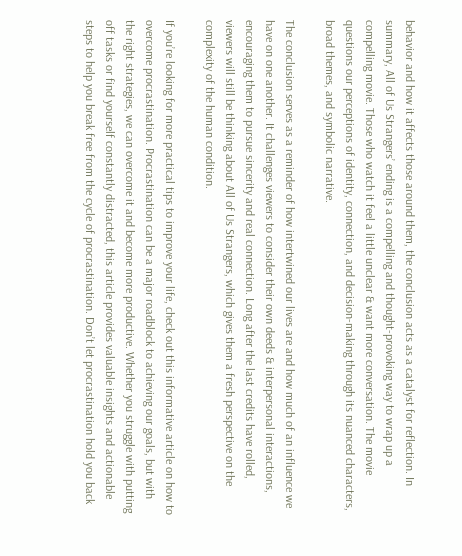behavior and how it affects those around them, the conclusion acts as a catalyst for reflection. In summary, All of Us Strangers’ ending is a compelling and thought-provoking way to wrap up a compelling movie. Those who watch it feel a little unclear & want more conversation. The movie questions our perceptions of identity, connection, and decision-making through its nuanced characters, broad themes, and symbolic narrative.

The conclusion serves as a reminder of how intertwined our lives are and how much of an influence we have on one another. It challenges viewers to consider their own deeds & interpersonal interactions, encouraging them to pursue sincerity and real connection. Long after the last credits have rolled, viewers will still be thinking about All of Us Strangers, which gives them a fresh perspective on the complexity of the human condition.

If you’re looking for more practical tips to improve your life, check out this informative article on how to overcome procrastination. Procrastination can be a major roadblock to achieving our goals, but with the right strategies, we can overcome it and become more productive. Whether you struggle with putting off tasks or find yourself constantly distracted, this article provides valuable insights and actionable steps to help you break free from the cycle of procrastination. Don’t let procrastination hold you back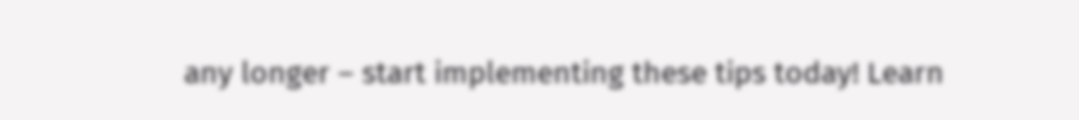any longer – start implementing these tips today! Learn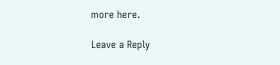more here.

Leave a Reply